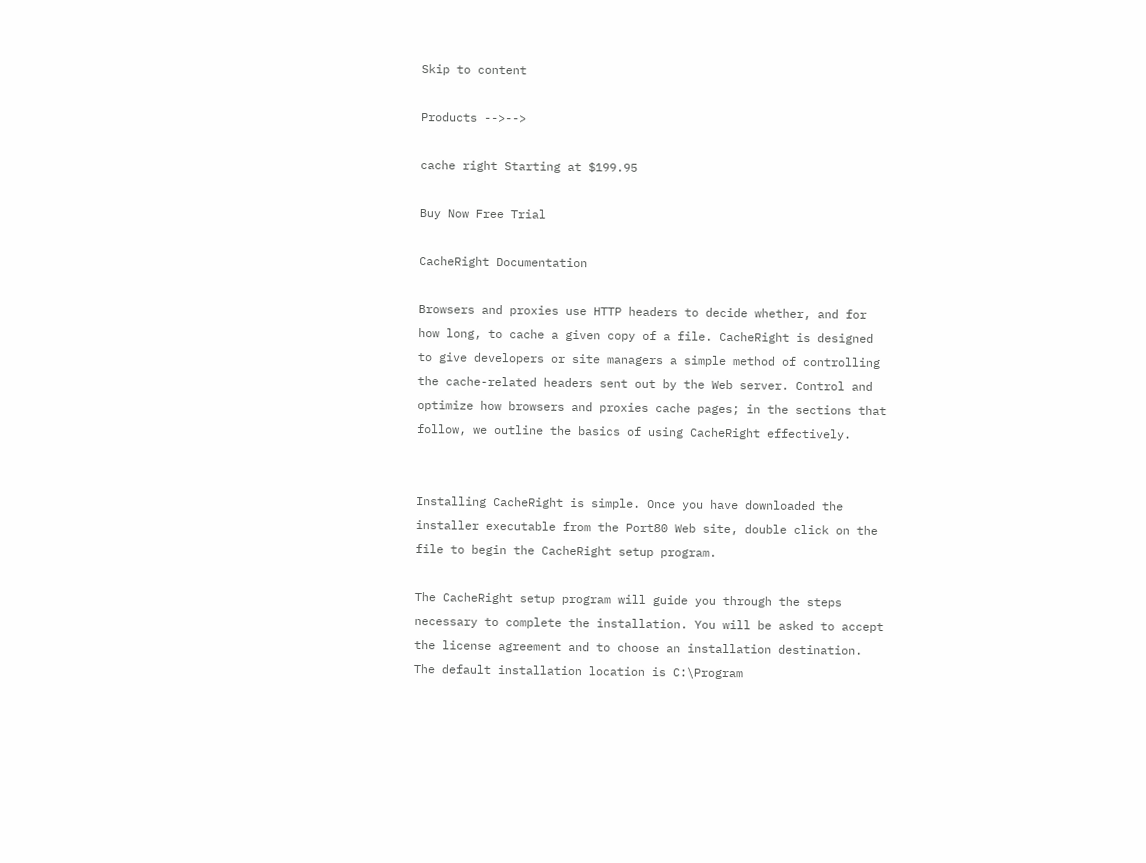Skip to content

Products -->-->

cache right Starting at $199.95

Buy Now Free Trial

CacheRight Documentation

Browsers and proxies use HTTP headers to decide whether, and for how long, to cache a given copy of a file. CacheRight is designed to give developers or site managers a simple method of controlling the cache-related headers sent out by the Web server. Control and optimize how browsers and proxies cache pages; in the sections that follow, we outline the basics of using CacheRight effectively.


Installing CacheRight is simple. Once you have downloaded the installer executable from the Port80 Web site, double click on the file to begin the CacheRight setup program.

The CacheRight setup program will guide you through the steps necessary to complete the installation. You will be asked to accept the license agreement and to choose an installation destination. The default installation location is C:\Program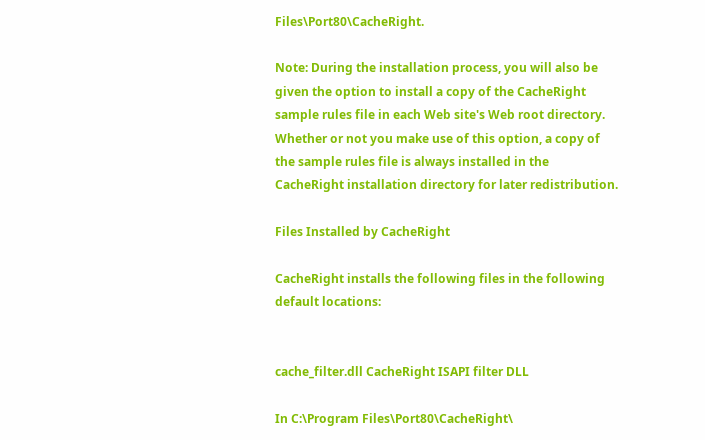Files\Port80\CacheRight.

Note: During the installation process, you will also be given the option to install a copy of the CacheRight sample rules file in each Web site's Web root directory. Whether or not you make use of this option, a copy of the sample rules file is always installed in the CacheRight installation directory for later redistribution.

Files Installed by CacheRight

CacheRight installs the following files in the following default locations:


cache_filter.dll CacheRight ISAPI filter DLL

In C:\Program Files\Port80\CacheRight\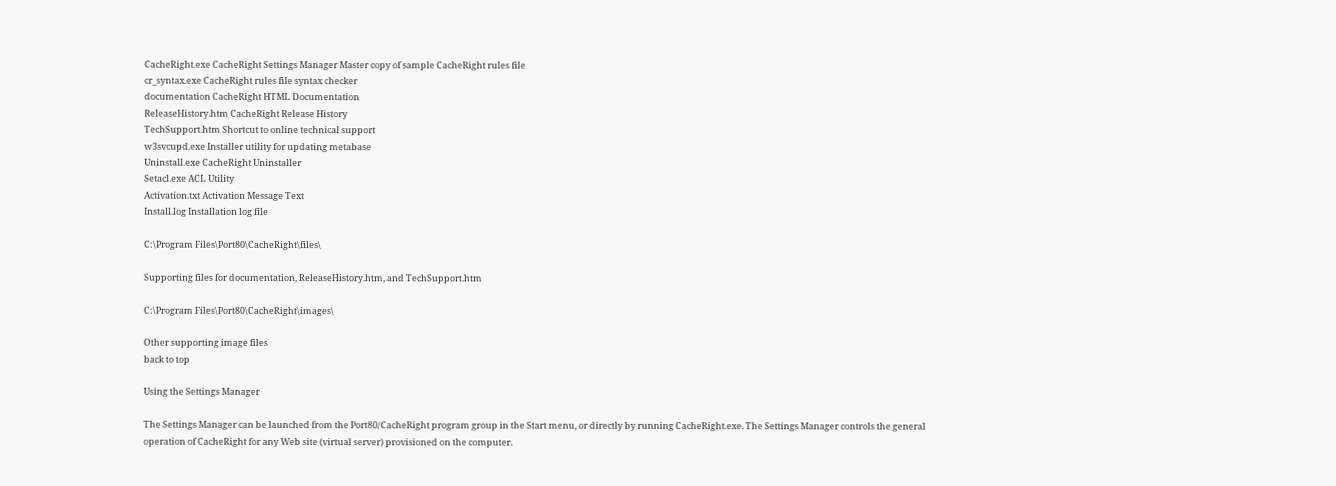CacheRight.exe CacheRight Settings Manager Master copy of sample CacheRight rules file
cr_syntax.exe CacheRight rules file syntax checker
documentation CacheRight HTML Documentation
ReleaseHistory.htm CacheRight Release History
TechSupport.htm Shortcut to online technical support
w3svcupd.exe Installer utility for updating metabase
Uninstall.exe CacheRight Uninstaller
Setacl.exe ACL Utility
Activation.txt Activation Message Text
Install.log Installation log file

C:\Program Files\Port80\CacheRight\files\

Supporting files for documentation, ReleaseHistory.htm, and TechSupport.htm

C:\Program Files\Port80\CacheRight\images\

Other supporting image files
back to top

Using the Settings Manager

The Settings Manager can be launched from the Port80/CacheRight program group in the Start menu, or directly by running CacheRight.exe. The Settings Manager controls the general operation of CacheRight for any Web site (virtual server) provisioned on the computer.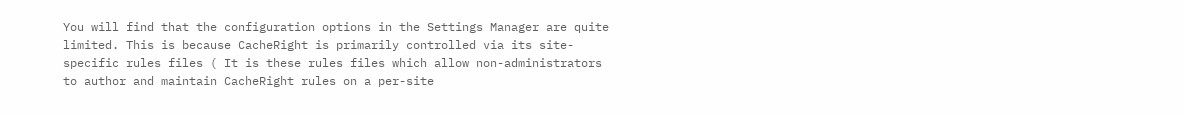You will find that the configuration options in the Settings Manager are quite limited. This is because CacheRight is primarily controlled via its site-specific rules files ( It is these rules files which allow non-administrators to author and maintain CacheRight rules on a per-site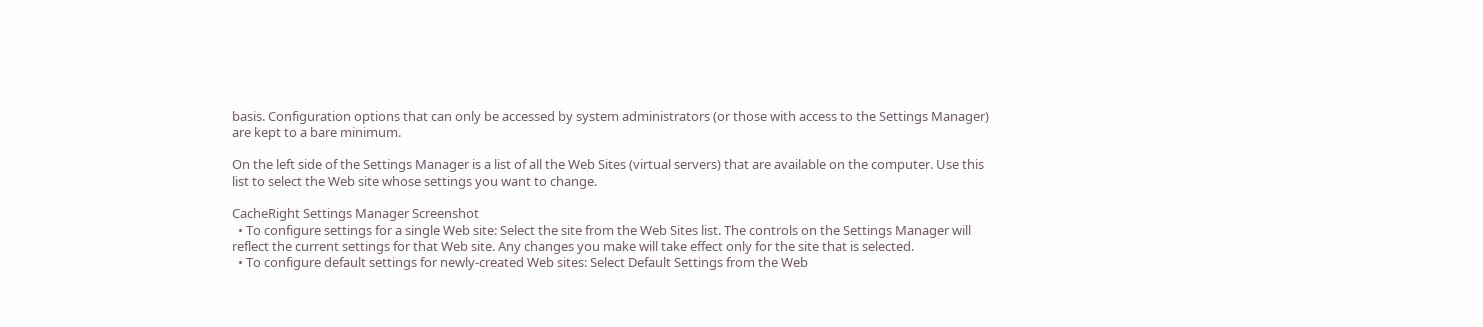basis. Configuration options that can only be accessed by system administrators (or those with access to the Settings Manager) are kept to a bare minimum.

On the left side of the Settings Manager is a list of all the Web Sites (virtual servers) that are available on the computer. Use this list to select the Web site whose settings you want to change.

CacheRight Settings Manager Screenshot
  • To configure settings for a single Web site: Select the site from the Web Sites list. The controls on the Settings Manager will reflect the current settings for that Web site. Any changes you make will take effect only for the site that is selected.
  • To configure default settings for newly-created Web sites: Select Default Settings from the Web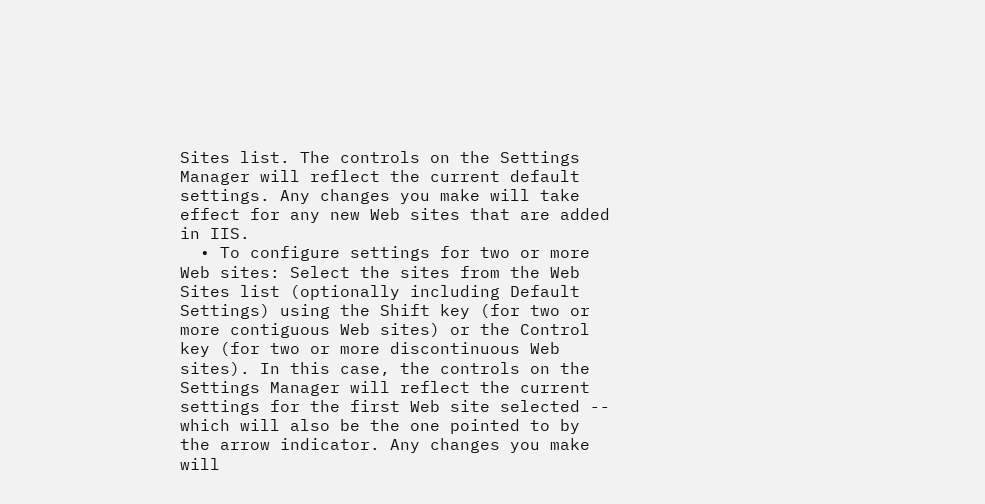Sites list. The controls on the Settings Manager will reflect the current default settings. Any changes you make will take effect for any new Web sites that are added in IIS.
  • To configure settings for two or more Web sites: Select the sites from the Web Sites list (optionally including Default Settings) using the Shift key (for two or more contiguous Web sites) or the Control key (for two or more discontinuous Web sites). In this case, the controls on the Settings Manager will reflect the current settings for the first Web site selected -- which will also be the one pointed to by the arrow indicator. Any changes you make will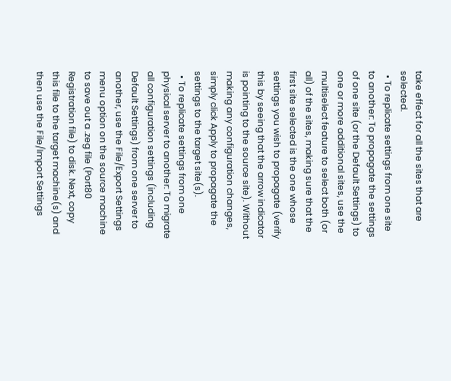take effect for all the sites that are selected.
  • To replicate settings from one site to another: To propagate the settings of one site (or the Default Settings) to one or more additional sites, use the multiselect feature to select both (or all) of the sites, making sure that the first site selected is the one whose settings you wish to propagate (verify this by seeing that the arrow indicator is pointing to the source site). Without making any configuration changes, simply click Apply to propagate the settings to the target site(s).
  • To replicate settings from one physical server to another: To migrate all configuration settings (including Default Settings) from one server to another, use the File/Export Settings menu option on the source machine to save out a .zeg file (Port80 Registration file) to disk. Next, copy this file to the target machine(s) and then use the File/Import Settings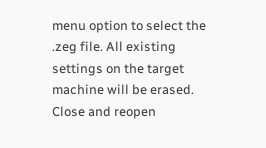menu option to select the .zeg file. All existing settings on the target machine will be erased. Close and reopen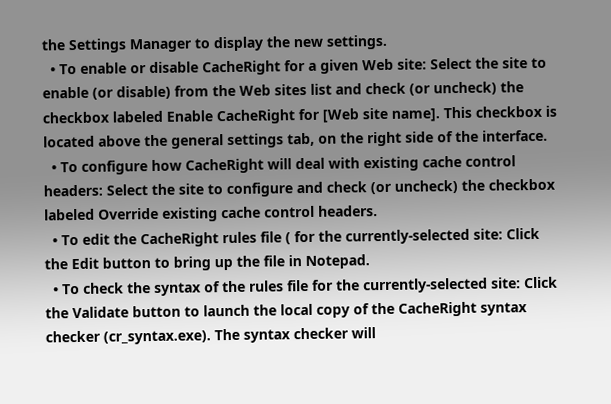the Settings Manager to display the new settings.
  • To enable or disable CacheRight for a given Web site: Select the site to enable (or disable) from the Web sites list and check (or uncheck) the checkbox labeled Enable CacheRight for [Web site name]. This checkbox is located above the general settings tab, on the right side of the interface.
  • To configure how CacheRight will deal with existing cache control headers: Select the site to configure and check (or uncheck) the checkbox labeled Override existing cache control headers.
  • To edit the CacheRight rules file ( for the currently-selected site: Click the Edit button to bring up the file in Notepad.
  • To check the syntax of the rules file for the currently-selected site: Click the Validate button to launch the local copy of the CacheRight syntax checker (cr_syntax.exe). The syntax checker will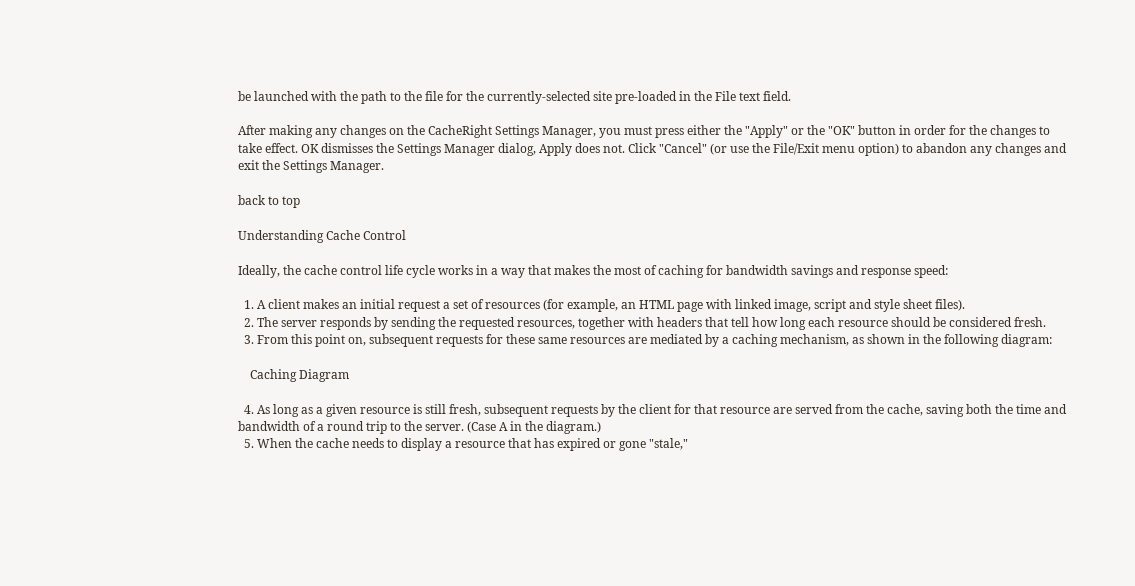be launched with the path to the file for the currently-selected site pre-loaded in the File text field.

After making any changes on the CacheRight Settings Manager, you must press either the "Apply" or the "OK" button in order for the changes to take effect. OK dismisses the Settings Manager dialog, Apply does not. Click "Cancel" (or use the File/Exit menu option) to abandon any changes and exit the Settings Manager.

back to top

Understanding Cache Control

Ideally, the cache control life cycle works in a way that makes the most of caching for bandwidth savings and response speed:

  1. A client makes an initial request a set of resources (for example, an HTML page with linked image, script and style sheet files).
  2. The server responds by sending the requested resources, together with headers that tell how long each resource should be considered fresh.
  3. From this point on, subsequent requests for these same resources are mediated by a caching mechanism, as shown in the following diagram:

    Caching Diagram

  4. As long as a given resource is still fresh, subsequent requests by the client for that resource are served from the cache, saving both the time and bandwidth of a round trip to the server. (Case A in the diagram.)
  5. When the cache needs to display a resource that has expired or gone "stale,"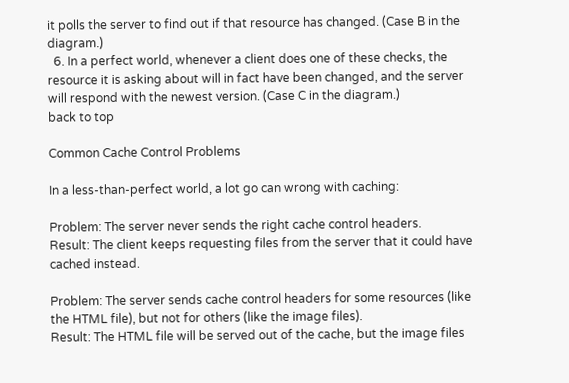it polls the server to find out if that resource has changed. (Case B in the diagram.)
  6. In a perfect world, whenever a client does one of these checks, the resource it is asking about will in fact have been changed, and the server will respond with the newest version. (Case C in the diagram.)
back to top

Common Cache Control Problems

In a less-than-perfect world, a lot go can wrong with caching:

Problem: The server never sends the right cache control headers.
Result: The client keeps requesting files from the server that it could have cached instead.

Problem: The server sends cache control headers for some resources (like the HTML file), but not for others (like the image files).
Result: The HTML file will be served out of the cache, but the image files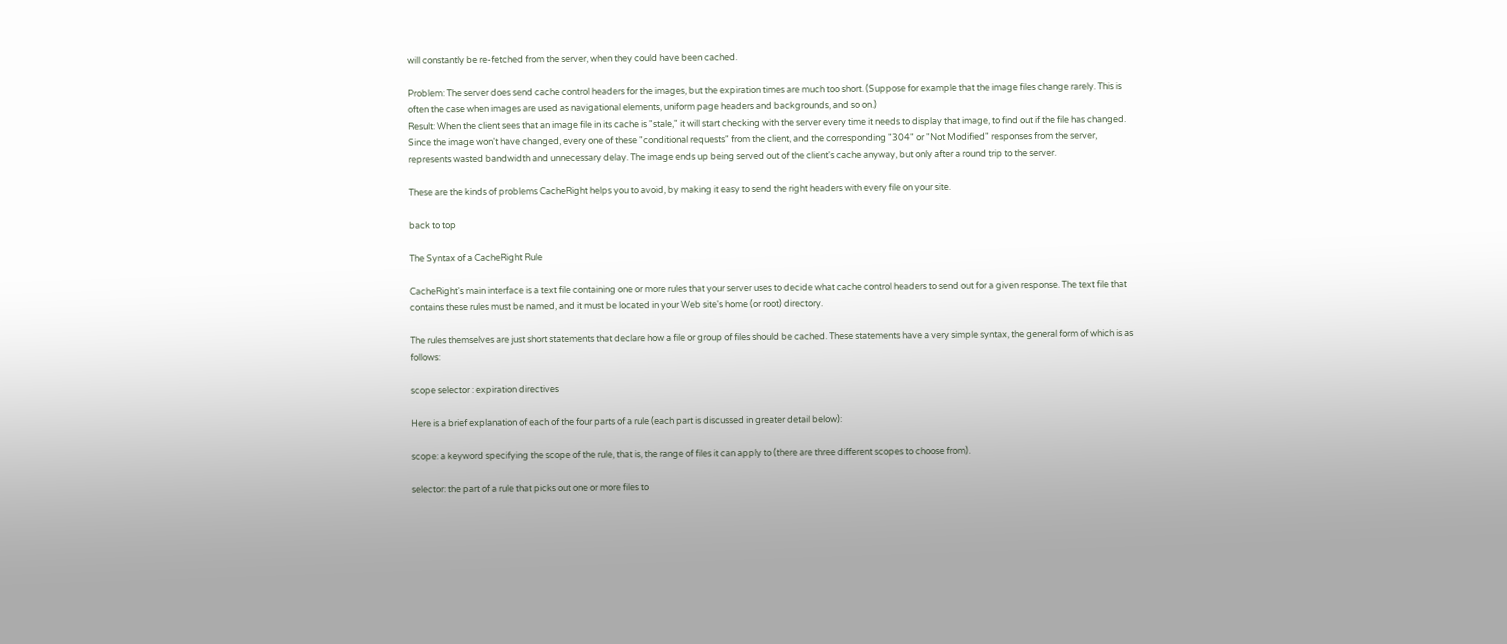will constantly be re-fetched from the server, when they could have been cached.

Problem: The server does send cache control headers for the images, but the expiration times are much too short. (Suppose for example that the image files change rarely. This is often the case when images are used as navigational elements, uniform page headers and backgrounds, and so on.)
Result: When the client sees that an image file in its cache is "stale," it will start checking with the server every time it needs to display that image, to find out if the file has changed. Since the image won't have changed, every one of these "conditional requests" from the client, and the corresponding "304" or "Not Modified" responses from the server, represents wasted bandwidth and unnecessary delay. The image ends up being served out of the client's cache anyway, but only after a round trip to the server.

These are the kinds of problems CacheRight helps you to avoid, by making it easy to send the right headers with every file on your site.

back to top

The Syntax of a CacheRight Rule

CacheRight's main interface is a text file containing one or more rules that your server uses to decide what cache control headers to send out for a given response. The text file that contains these rules must be named, and it must be located in your Web site's home (or root) directory.

The rules themselves are just short statements that declare how a file or group of files should be cached. These statements have a very simple syntax, the general form of which is as follows:

scope selector : expiration directives

Here is a brief explanation of each of the four parts of a rule (each part is discussed in greater detail below):

scope: a keyword specifying the scope of the rule, that is, the range of files it can apply to (there are three different scopes to choose from).

selector: the part of a rule that picks out one or more files to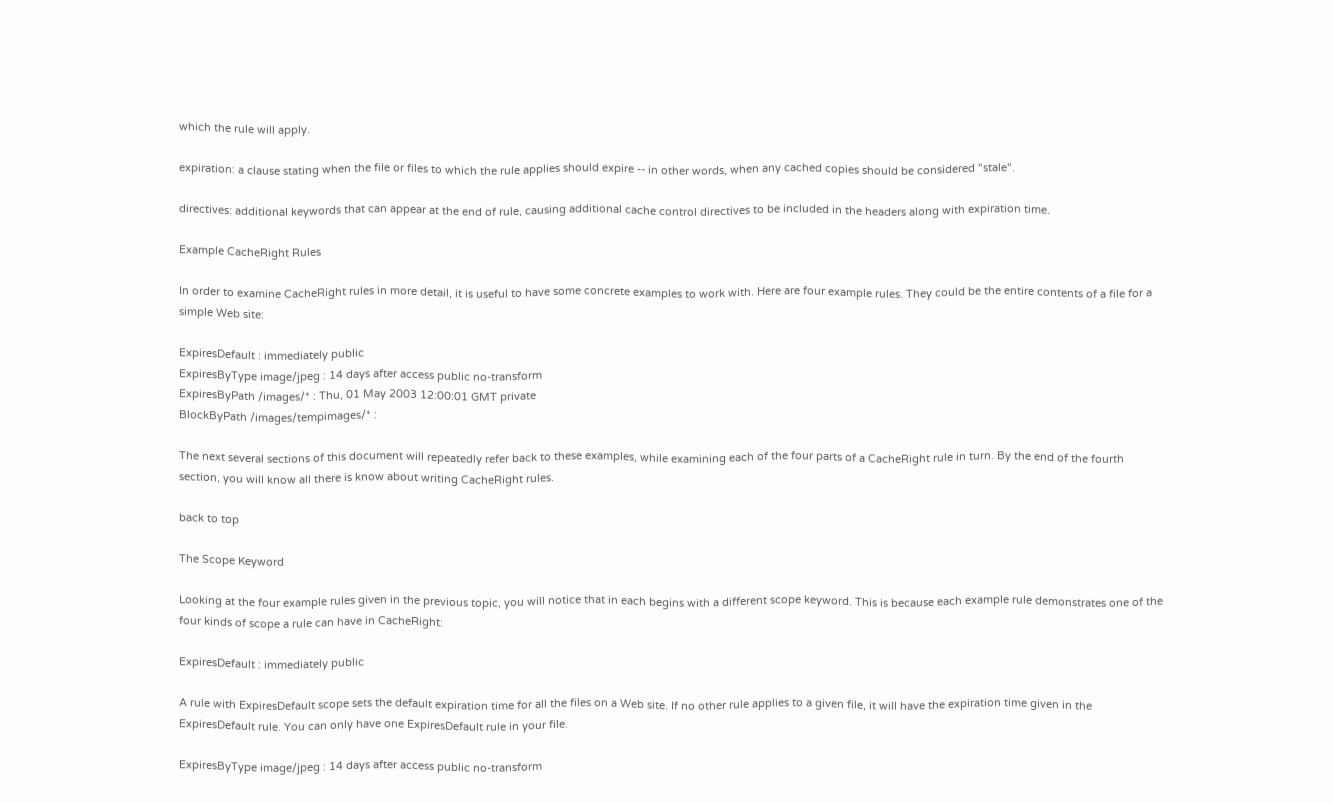which the rule will apply.

expiration: a clause stating when the file or files to which the rule applies should expire -- in other words, when any cached copies should be considered "stale".

directives: additional keywords that can appear at the end of rule, causing additional cache control directives to be included in the headers along with expiration time.

Example CacheRight Rules

In order to examine CacheRight rules in more detail, it is useful to have some concrete examples to work with. Here are four example rules. They could be the entire contents of a file for a simple Web site:

ExpiresDefault : immediately public
ExpiresByType image/jpeg : 14 days after access public no-transform
ExpiresByPath /images/* : Thu, 01 May 2003 12:00:01 GMT private
BlockByPath /images/tempimages/* :

The next several sections of this document will repeatedly refer back to these examples, while examining each of the four parts of a CacheRight rule in turn. By the end of the fourth section, you will know all there is know about writing CacheRight rules.

back to top

The Scope Keyword

Looking at the four example rules given in the previous topic, you will notice that in each begins with a different scope keyword. This is because each example rule demonstrates one of the four kinds of scope a rule can have in CacheRight:

ExpiresDefault : immediately public

A rule with ExpiresDefault scope sets the default expiration time for all the files on a Web site. If no other rule applies to a given file, it will have the expiration time given in the ExpiresDefault rule. You can only have one ExpiresDefault rule in your file.

ExpiresByType image/jpeg : 14 days after access public no-transform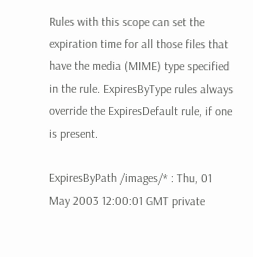Rules with this scope can set the expiration time for all those files that have the media (MIME) type specified in the rule. ExpiresByType rules always override the ExpiresDefault rule, if one is present.

ExpiresByPath /images/* : Thu, 01 May 2003 12:00:01 GMT private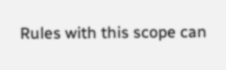Rules with this scope can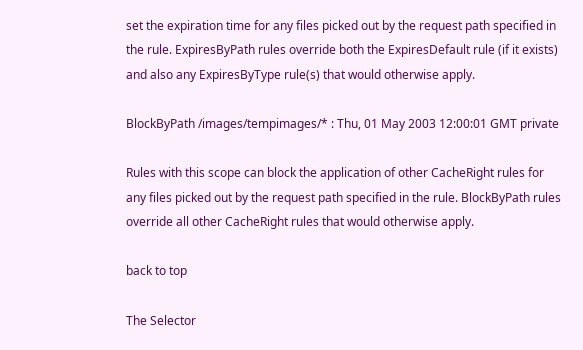set the expiration time for any files picked out by the request path specified in the rule. ExpiresByPath rules override both the ExpiresDefault rule (if it exists) and also any ExpiresByType rule(s) that would otherwise apply.

BlockByPath /images/tempimages/* : Thu, 01 May 2003 12:00:01 GMT private

Rules with this scope can block the application of other CacheRight rules for any files picked out by the request path specified in the rule. BlockByPath rules override all other CacheRight rules that would otherwise apply.

back to top

The Selector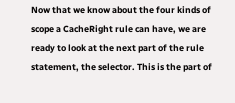Now that we know about the four kinds of scope a CacheRight rule can have, we are ready to look at the next part of the rule statement, the selector. This is the part of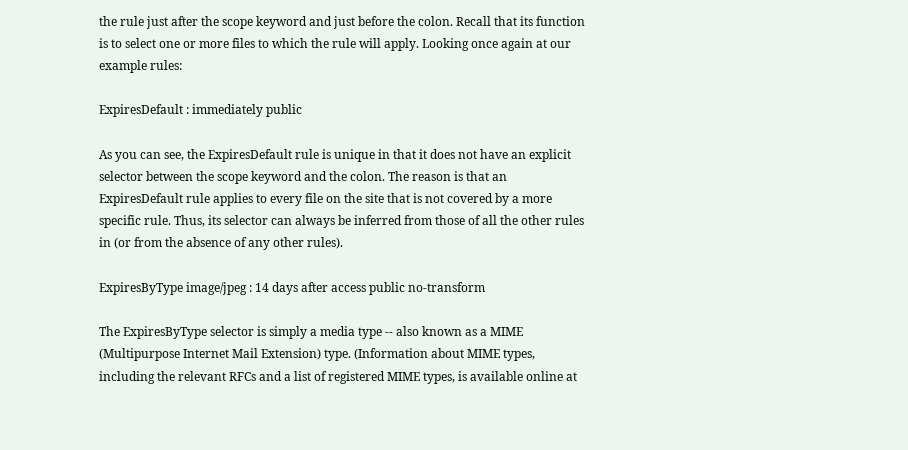the rule just after the scope keyword and just before the colon. Recall that its function is to select one or more files to which the rule will apply. Looking once again at our example rules:

ExpiresDefault : immediately public

As you can see, the ExpiresDefault rule is unique in that it does not have an explicit selector between the scope keyword and the colon. The reason is that an ExpiresDefault rule applies to every file on the site that is not covered by a more specific rule. Thus, its selector can always be inferred from those of all the other rules in (or from the absence of any other rules).

ExpiresByType image/jpeg : 14 days after access public no-transform

The ExpiresByType selector is simply a media type -- also known as a MIME (Multipurpose Internet Mail Extension) type. (Information about MIME types, including the relevant RFCs and a list of registered MIME types, is available online at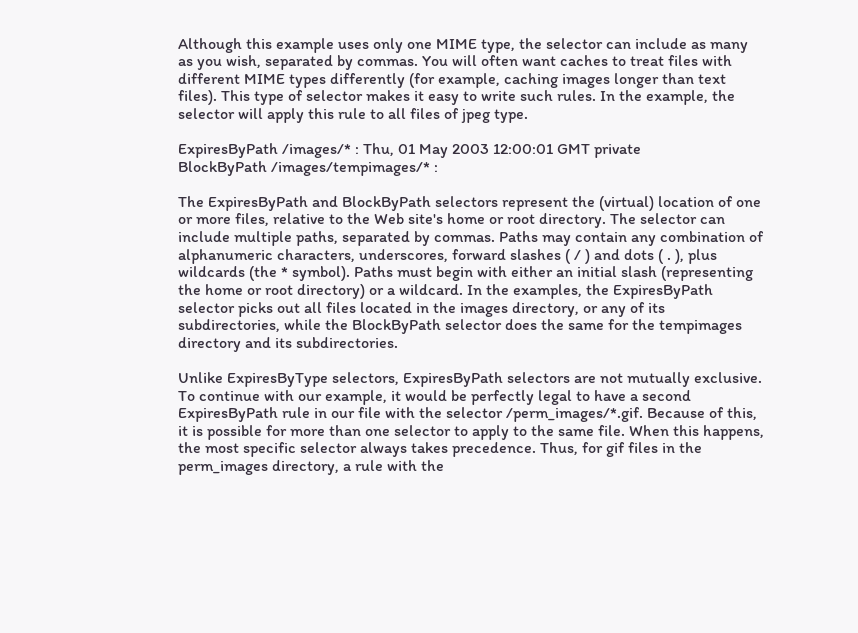Although this example uses only one MIME type, the selector can include as many as you wish, separated by commas. You will often want caches to treat files with different MIME types differently (for example, caching images longer than text files). This type of selector makes it easy to write such rules. In the example, the selector will apply this rule to all files of jpeg type.

ExpiresByPath /images/* : Thu, 01 May 2003 12:00:01 GMT private
BlockByPath /images/tempimages/* :

The ExpiresByPath and BlockByPath selectors represent the (virtual) location of one or more files, relative to the Web site's home or root directory. The selector can include multiple paths, separated by commas. Paths may contain any combination of alphanumeric characters, underscores, forward slashes ( / ) and dots ( . ), plus wildcards (the * symbol). Paths must begin with either an initial slash (representing the home or root directory) or a wildcard. In the examples, the ExpiresByPath selector picks out all files located in the images directory, or any of its subdirectories, while the BlockByPath selector does the same for the tempimages directory and its subdirectories.

Unlike ExpiresByType selectors, ExpiresByPath selectors are not mutually exclusive. To continue with our example, it would be perfectly legal to have a second ExpiresByPath rule in our file with the selector /perm_images/*.gif. Because of this, it is possible for more than one selector to apply to the same file. When this happens, the most specific selector always takes precedence. Thus, for gif files in the perm_images directory, a rule with the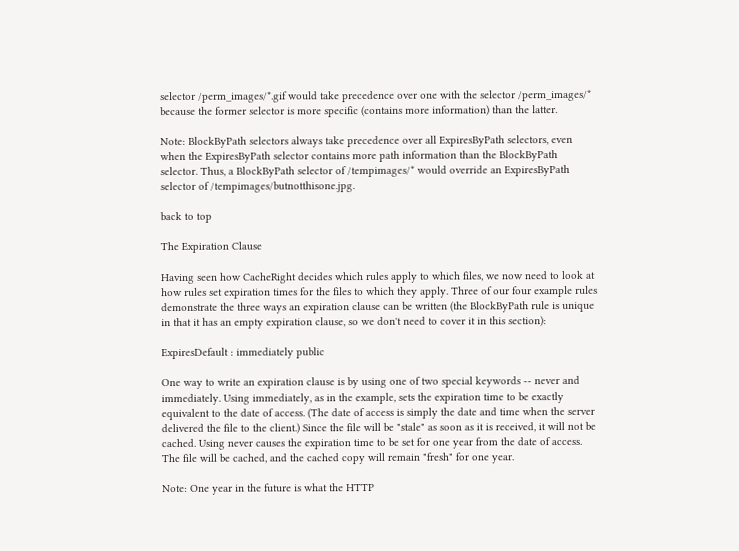selector /perm_images/*.gif would take precedence over one with the selector /perm_images/* because the former selector is more specific (contains more information) than the latter.

Note: BlockByPath selectors always take precedence over all ExpiresByPath selectors, even when the ExpiresByPath selector contains more path information than the BlockByPath selector. Thus, a BlockByPath selector of /tempimages/* would override an ExpiresByPath selector of /tempimages/butnotthisone.jpg.

back to top

The Expiration Clause

Having seen how CacheRight decides which rules apply to which files, we now need to look at how rules set expiration times for the files to which they apply. Three of our four example rules demonstrate the three ways an expiration clause can be written (the BlockByPath rule is unique in that it has an empty expiration clause, so we don't need to cover it in this section):

ExpiresDefault : immediately public

One way to write an expiration clause is by using one of two special keywords -- never and immediately. Using immediately, as in the example, sets the expiration time to be exactly equivalent to the date of access. (The date of access is simply the date and time when the server delivered the file to the client.) Since the file will be "stale" as soon as it is received, it will not be cached. Using never causes the expiration time to be set for one year from the date of access. The file will be cached, and the cached copy will remain "fresh" for one year.

Note: One year in the future is what the HTTP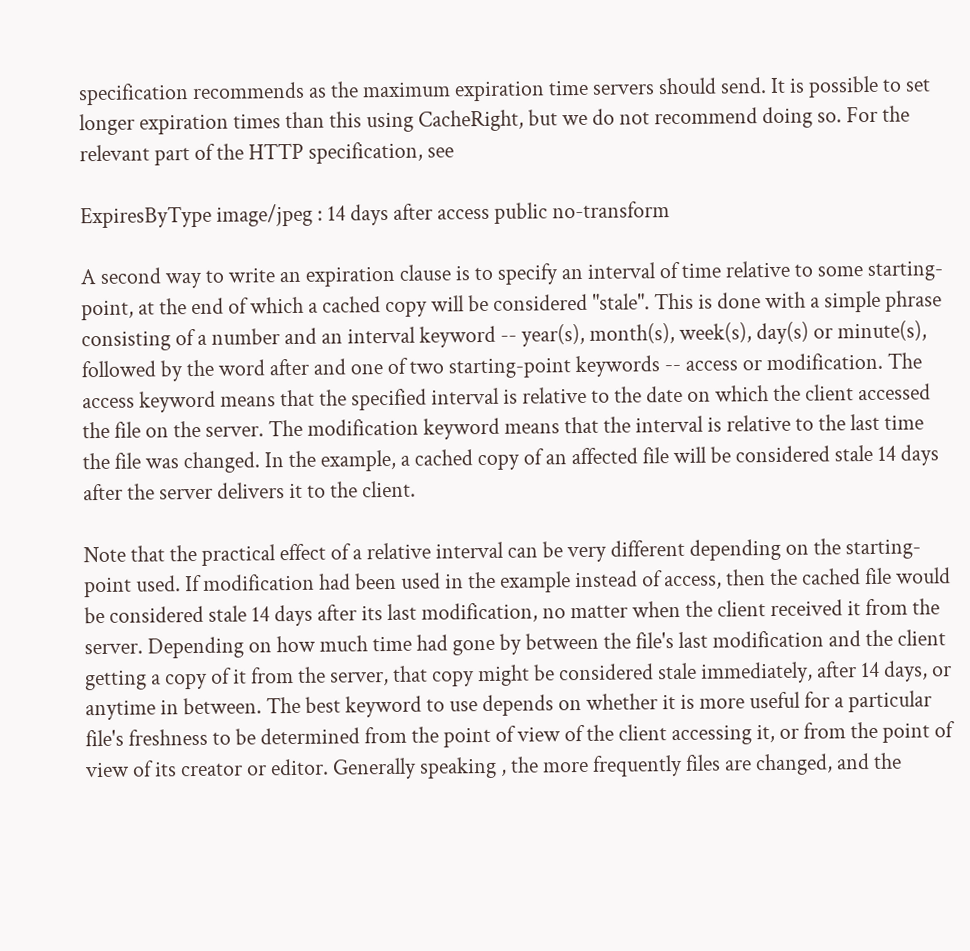specification recommends as the maximum expiration time servers should send. It is possible to set longer expiration times than this using CacheRight, but we do not recommend doing so. For the relevant part of the HTTP specification, see

ExpiresByType image/jpeg : 14 days after access public no-transform

A second way to write an expiration clause is to specify an interval of time relative to some starting-point, at the end of which a cached copy will be considered "stale". This is done with a simple phrase consisting of a number and an interval keyword -- year(s), month(s), week(s), day(s) or minute(s), followed by the word after and one of two starting-point keywords -- access or modification. The access keyword means that the specified interval is relative to the date on which the client accessed the file on the server. The modification keyword means that the interval is relative to the last time the file was changed. In the example, a cached copy of an affected file will be considered stale 14 days after the server delivers it to the client.

Note that the practical effect of a relative interval can be very different depending on the starting-point used. If modification had been used in the example instead of access, then the cached file would be considered stale 14 days after its last modification, no matter when the client received it from the server. Depending on how much time had gone by between the file's last modification and the client getting a copy of it from the server, that copy might be considered stale immediately, after 14 days, or anytime in between. The best keyword to use depends on whether it is more useful for a particular file's freshness to be determined from the point of view of the client accessing it, or from the point of view of its creator or editor. Generally speaking , the more frequently files are changed, and the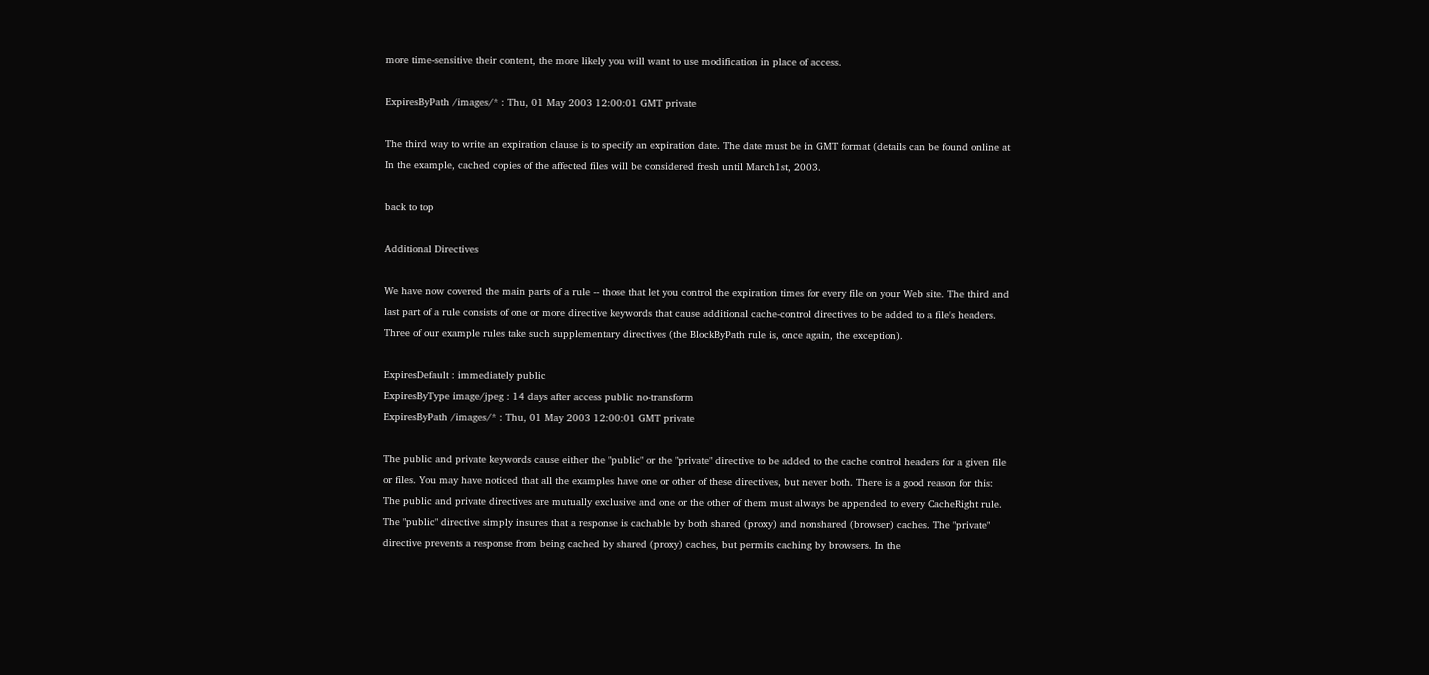more time-sensitive their content, the more likely you will want to use modification in place of access.

ExpiresByPath /images/* : Thu, 01 May 2003 12:00:01 GMT private

The third way to write an expiration clause is to specify an expiration date. The date must be in GMT format (details can be found online at In the example, cached copies of the affected files will be considered fresh until March1st, 2003.

back to top

Additional Directives

We have now covered the main parts of a rule -- those that let you control the expiration times for every file on your Web site. The third and last part of a rule consists of one or more directive keywords that cause additional cache-control directives to be added to a file's headers. Three of our example rules take such supplementary directives (the BlockByPath rule is, once again, the exception).

ExpiresDefault : immediately public
ExpiresByType image/jpeg : 14 days after access public no-transform
ExpiresByPath /images/* : Thu, 01 May 2003 12:00:01 GMT private

The public and private keywords cause either the "public" or the "private" directive to be added to the cache control headers for a given file or files. You may have noticed that all the examples have one or other of these directives, but never both. There is a good reason for this: The public and private directives are mutually exclusive and one or the other of them must always be appended to every CacheRight rule. The "public" directive simply insures that a response is cachable by both shared (proxy) and nonshared (browser) caches. The "private" directive prevents a response from being cached by shared (proxy) caches, but permits caching by browsers. In the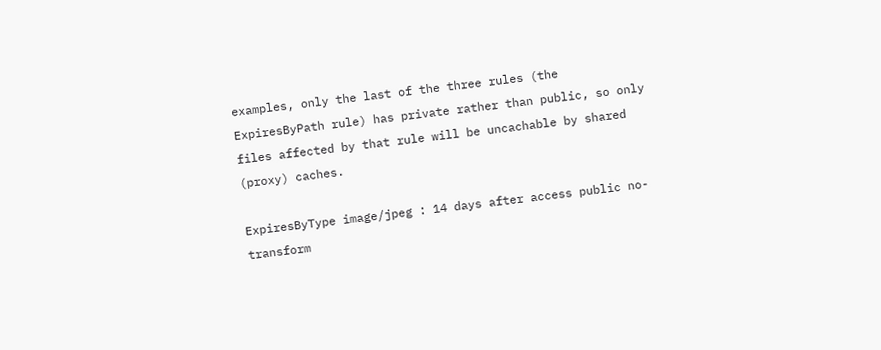examples, only the last of the three rules (the ExpiresByPath rule) has private rather than public, so only files affected by that rule will be uncachable by shared (proxy) caches.

ExpiresByType image/jpeg : 14 days after access public no-transform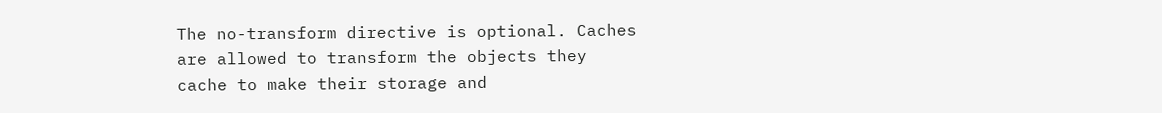The no-transform directive is optional. Caches are allowed to transform the objects they cache to make their storage and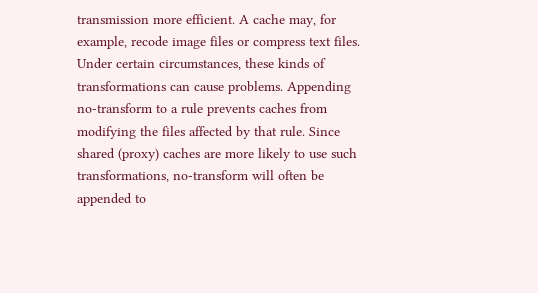transmission more efficient. A cache may, for example, recode image files or compress text files. Under certain circumstances, these kinds of transformations can cause problems. Appending no-transform to a rule prevents caches from modifying the files affected by that rule. Since shared (proxy) caches are more likely to use such transformations, no-transform will often be appended to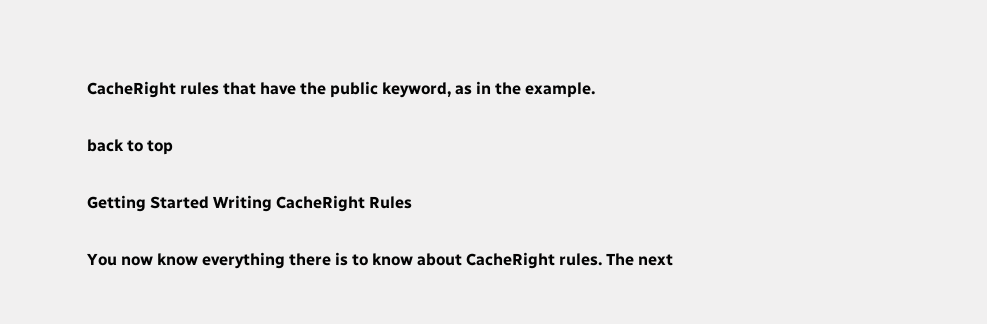CacheRight rules that have the public keyword, as in the example.

back to top

Getting Started Writing CacheRight Rules

You now know everything there is to know about CacheRight rules. The next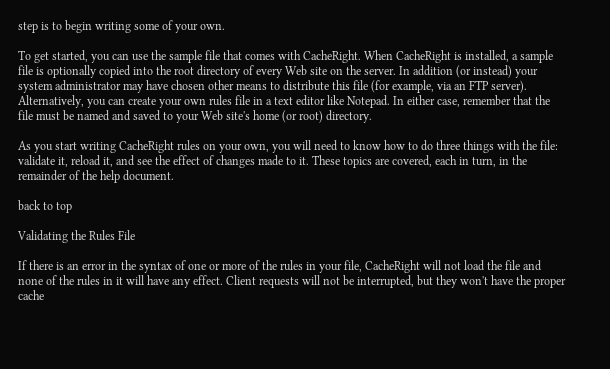step is to begin writing some of your own.

To get started, you can use the sample file that comes with CacheRight. When CacheRight is installed, a sample file is optionally copied into the root directory of every Web site on the server. In addition (or instead) your system administrator may have chosen other means to distribute this file (for example, via an FTP server). Alternatively, you can create your own rules file in a text editor like Notepad. In either case, remember that the file must be named and saved to your Web site's home (or root) directory.

As you start writing CacheRight rules on your own, you will need to know how to do three things with the file: validate it, reload it, and see the effect of changes made to it. These topics are covered, each in turn, in the remainder of the help document.

back to top

Validating the Rules File

If there is an error in the syntax of one or more of the rules in your file, CacheRight will not load the file and none of the rules in it will have any effect. Client requests will not be interrupted, but they won't have the proper cache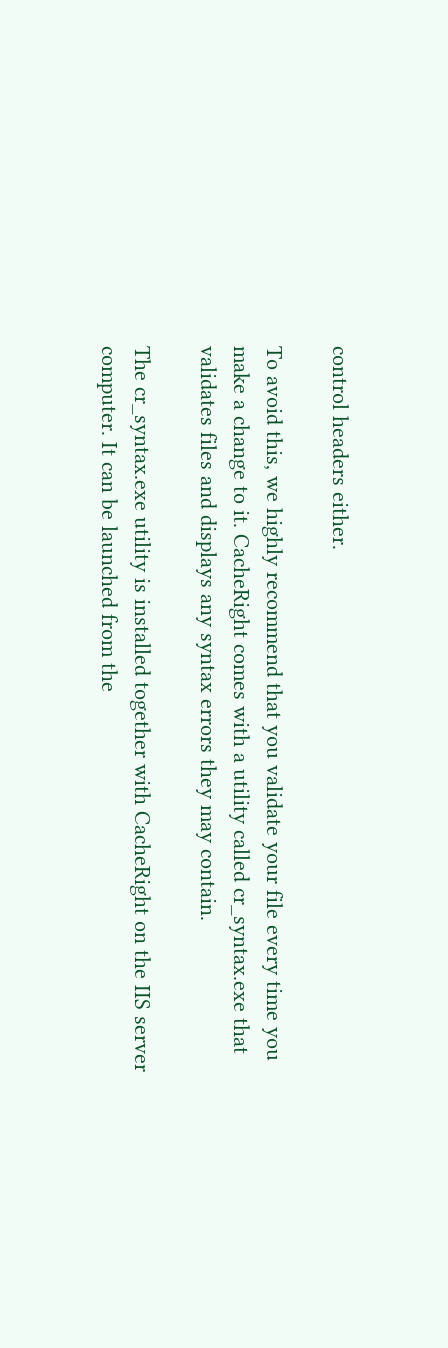control headers either.

To avoid this, we highly recommend that you validate your file every time you make a change to it. CacheRight comes with a utility called cr_syntax.exe that validates files and displays any syntax errors they may contain.

The cr_syntax.exe utility is installed together with CacheRight on the IIS server computer. It can be launched from the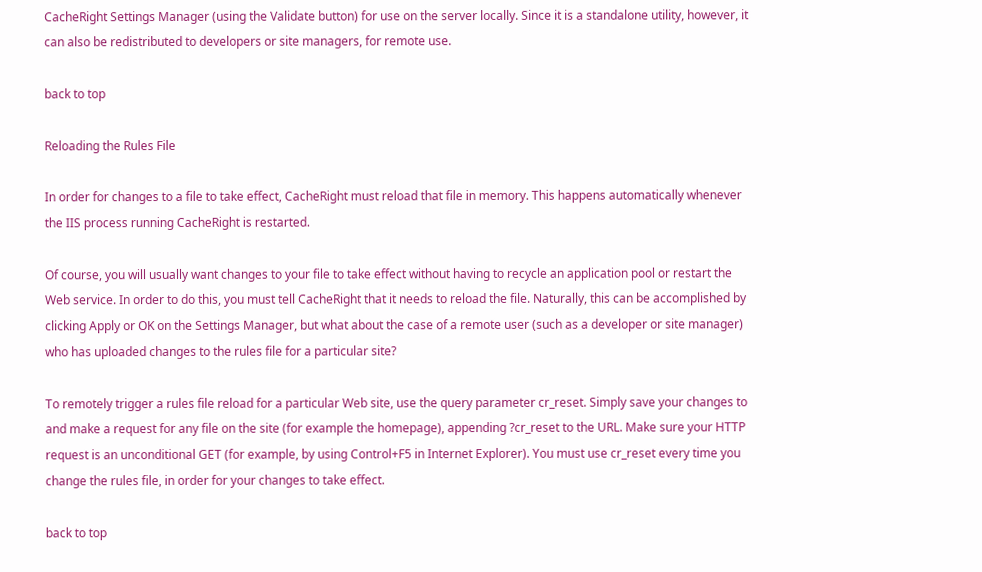CacheRight Settings Manager (using the Validate button) for use on the server locally. Since it is a standalone utility, however, it can also be redistributed to developers or site managers, for remote use.

back to top

Reloading the Rules File

In order for changes to a file to take effect, CacheRight must reload that file in memory. This happens automatically whenever the IIS process running CacheRight is restarted.

Of course, you will usually want changes to your file to take effect without having to recycle an application pool or restart the Web service. In order to do this, you must tell CacheRight that it needs to reload the file. Naturally, this can be accomplished by clicking Apply or OK on the Settings Manager, but what about the case of a remote user (such as a developer or site manager) who has uploaded changes to the rules file for a particular site?

To remotely trigger a rules file reload for a particular Web site, use the query parameter cr_reset. Simply save your changes to and make a request for any file on the site (for example the homepage), appending ?cr_reset to the URL. Make sure your HTTP request is an unconditional GET (for example, by using Control+F5 in Internet Explorer). You must use cr_reset every time you change the rules file, in order for your changes to take effect.

back to top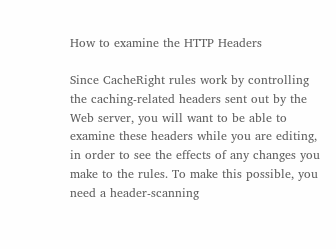How to examine the HTTP Headers

Since CacheRight rules work by controlling the caching-related headers sent out by the Web server, you will want to be able to examine these headers while you are editing, in order to see the effects of any changes you make to the rules. To make this possible, you need a header-scanning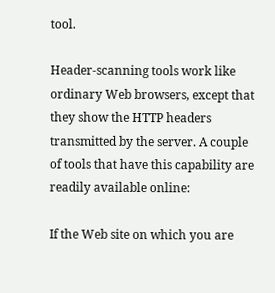tool.

Header-scanning tools work like ordinary Web browsers, except that they show the HTTP headers transmitted by the server. A couple of tools that have this capability are readily available online:

If the Web site on which you are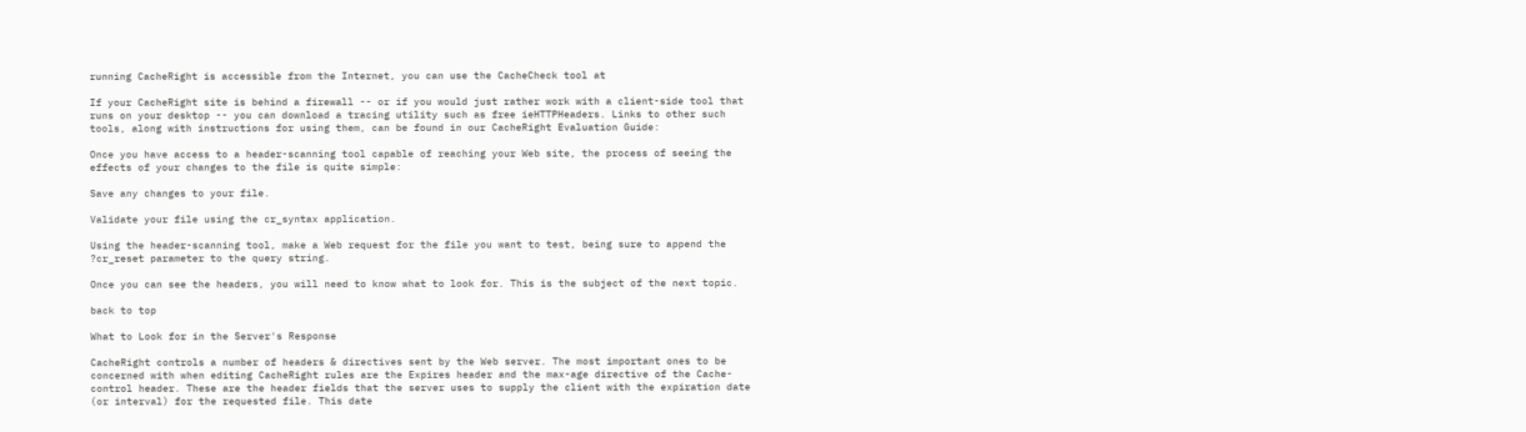running CacheRight is accessible from the Internet, you can use the CacheCheck tool at

If your CacheRight site is behind a firewall -- or if you would just rather work with a client-side tool that runs on your desktop -- you can download a tracing utility such as free ieHTTPHeaders. Links to other such tools, along with instructions for using them, can be found in our CacheRight Evaluation Guide:

Once you have access to a header-scanning tool capable of reaching your Web site, the process of seeing the effects of your changes to the file is quite simple:

Save any changes to your file.

Validate your file using the cr_syntax application.

Using the header-scanning tool, make a Web request for the file you want to test, being sure to append the ?cr_reset parameter to the query string.

Once you can see the headers, you will need to know what to look for. This is the subject of the next topic.

back to top

What to Look for in the Server's Response

CacheRight controls a number of headers & directives sent by the Web server. The most important ones to be concerned with when editing CacheRight rules are the Expires header and the max-age directive of the Cache-control header. These are the header fields that the server uses to supply the client with the expiration date (or interval) for the requested file. This date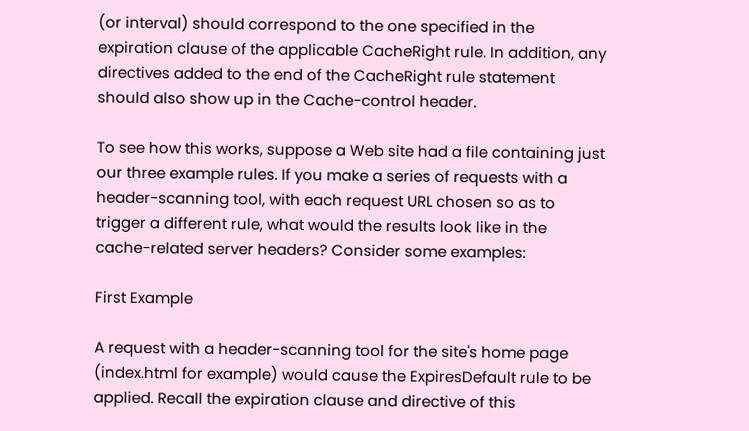(or interval) should correspond to the one specified in the expiration clause of the applicable CacheRight rule. In addition, any directives added to the end of the CacheRight rule statement should also show up in the Cache-control header.

To see how this works, suppose a Web site had a file containing just our three example rules. If you make a series of requests with a header-scanning tool, with each request URL chosen so as to trigger a different rule, what would the results look like in the cache-related server headers? Consider some examples:

First Example

A request with a header-scanning tool for the site's home page (index.html for example) would cause the ExpiresDefault rule to be applied. Recall the expiration clause and directive of this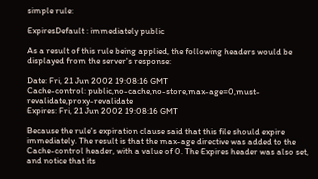simple rule:

ExpiresDefault : immediately public

As a result of this rule being applied, the following headers would be displayed from the server's response:

Date: Fri, 21 Jun 2002 19:08:16 GMT
Cache-control: public,no-cache,no-store,max-age=0,must-revalidate,proxy-revalidate
Expires: Fri, 21 Jun 2002 19:08:16 GMT

Because the rule's expiration clause said that this file should expire immediately. The result is that the max-age directive was added to the Cache-control header, with a value of 0. The Expires header was also set, and notice that its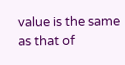value is the same as that of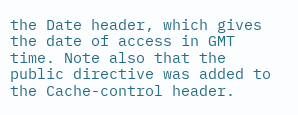the Date header, which gives the date of access in GMT time. Note also that the public directive was added to the Cache-control header.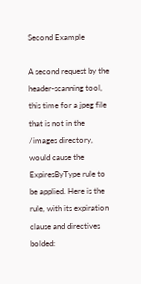Second Example

A second request by the header-scanning tool, this time for a jpeg file that is not in the /images directory, would cause the ExpiresByType rule to be applied. Here is the rule, with its expiration clause and directives bolded: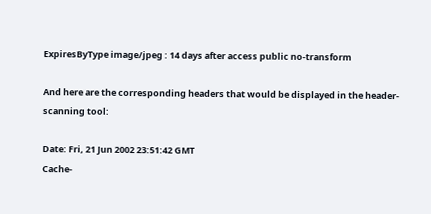ExpiresByType image/jpeg : 14 days after access public no-transform

And here are the corresponding headers that would be displayed in the header-scanning tool:

Date: Fri, 21 Jun 2002 23:51:42 GMT
Cache-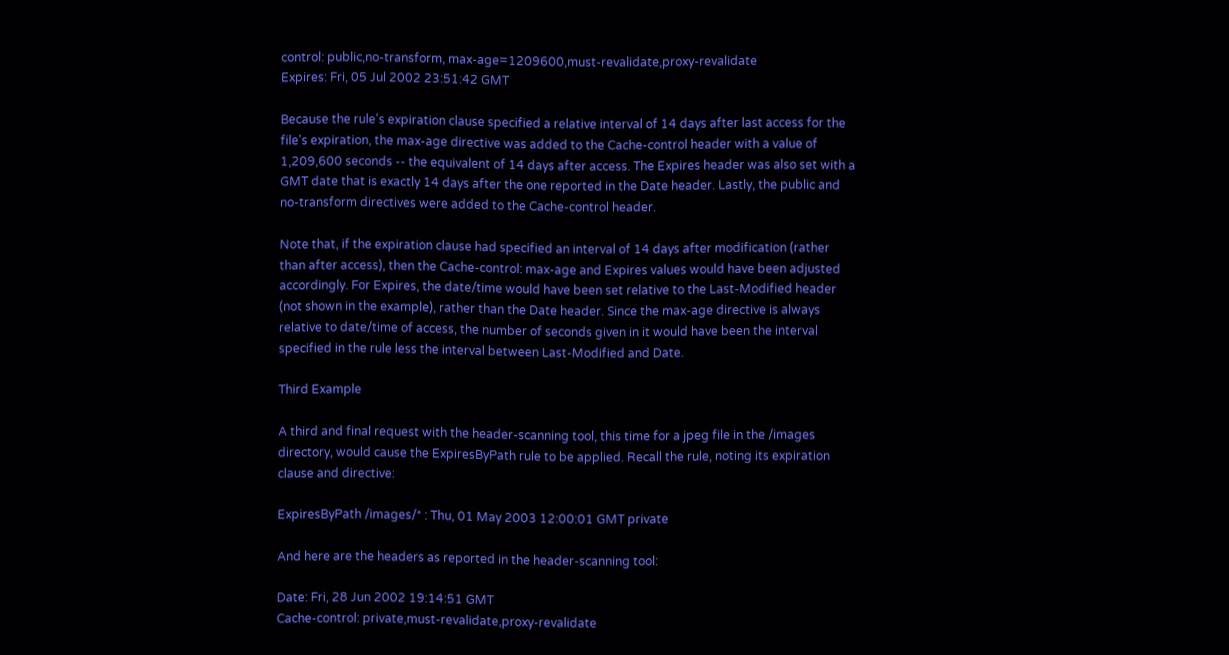control: public,no-transform, max-age=1209600,must-revalidate,proxy-revalidate
Expires: Fri, 05 Jul 2002 23:51:42 GMT

Because the rule's expiration clause specified a relative interval of 14 days after last access for the file's expiration, the max-age directive was added to the Cache-control header with a value of 1,209,600 seconds -- the equivalent of 14 days after access. The Expires header was also set with a GMT date that is exactly 14 days after the one reported in the Date header. Lastly, the public and no-transform directives were added to the Cache-control header.

Note that, if the expiration clause had specified an interval of 14 days after modification (rather than after access), then the Cache-control: max-age and Expires values would have been adjusted accordingly. For Expires, the date/time would have been set relative to the Last-Modified header (not shown in the example), rather than the Date header. Since the max-age directive is always relative to date/time of access, the number of seconds given in it would have been the interval specified in the rule less the interval between Last-Modified and Date.

Third Example

A third and final request with the header-scanning tool, this time for a jpeg file in the /images directory, would cause the ExpiresByPath rule to be applied. Recall the rule, noting its expiration clause and directive:

ExpiresByPath /images/* : Thu, 01 May 2003 12:00:01 GMT private

And here are the headers as reported in the header-scanning tool:

Date: Fri, 28 Jun 2002 19:14:51 GMT
Cache-control: private,must-revalidate,proxy-revalidate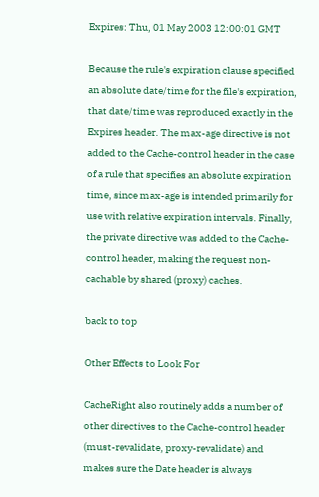Expires: Thu, 01 May 2003 12:00:01 GMT

Because the rule's expiration clause specified an absolute date/time for the file's expiration, that date/time was reproduced exactly in the Expires header. The max-age directive is not added to the Cache-control header in the case of a rule that specifies an absolute expiration time, since max-age is intended primarily for use with relative expiration intervals. Finally, the private directive was added to the Cache-control header, making the request non-cachable by shared (proxy) caches.

back to top

Other Effects to Look For

CacheRight also routinely adds a number of other directives to the Cache-control header (must-revalidate, proxy-revalidate) and makes sure the Date header is always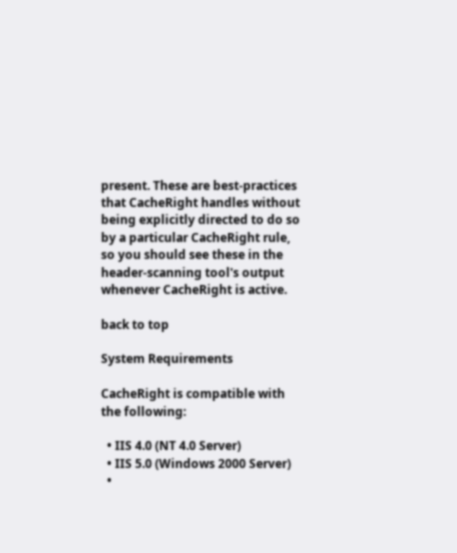present. These are best-practices that CacheRight handles without being explicitly directed to do so by a particular CacheRight rule, so you should see these in the header-scanning tool's output whenever CacheRight is active.

back to top

System Requirements

CacheRight is compatible with the following:

  • IIS 4.0 (NT 4.0 Server)
  • IIS 5.0 (Windows 2000 Server)
  •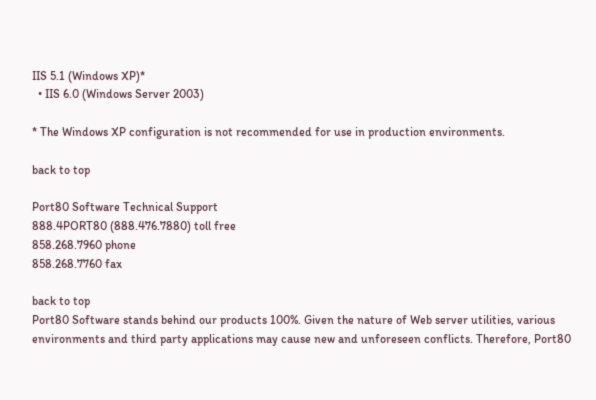IIS 5.1 (Windows XP)*
  • IIS 6.0 (Windows Server 2003)

* The Windows XP configuration is not recommended for use in production environments.

back to top

Port80 Software Technical Support
888.4PORT80 (888.476.7880) toll free
858.268.7960 phone
858.268.7760 fax

back to top
Port80 Software stands behind our products 100%. Given the nature of Web server utilities, various environments and third party applications may cause new and unforeseen conflicts. Therefore, Port80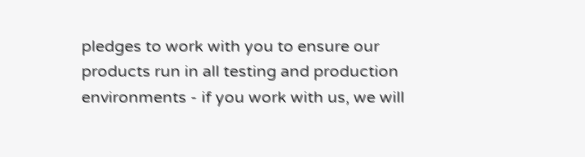pledges to work with you to ensure our products run in all testing and production environments - if you work with us, we will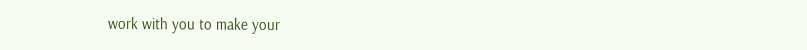work with you to make your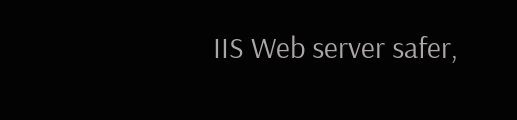IIS Web server safer,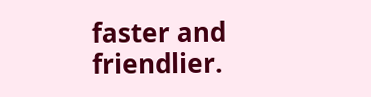faster and friendlier.